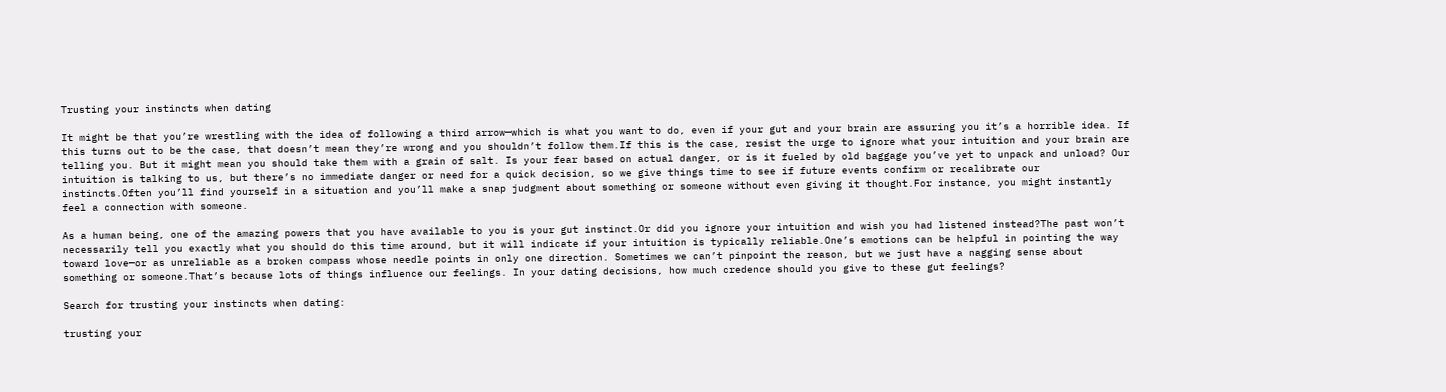Trusting your instincts when dating

It might be that you’re wrestling with the idea of following a third arrow—which is what you want to do, even if your gut and your brain are assuring you it’s a horrible idea. If this turns out to be the case, that doesn’t mean they’re wrong and you shouldn’t follow them.If this is the case, resist the urge to ignore what your intuition and your brain are telling you. But it might mean you should take them with a grain of salt. Is your fear based on actual danger, or is it fueled by old baggage you’ve yet to unpack and unload? Our intuition is talking to us, but there’s no immediate danger or need for a quick decision, so we give things time to see if future events confirm or recalibrate our instincts.Often you’ll find yourself in a situation and you’ll make a snap judgment about something or someone without even giving it thought.For instance, you might instantly feel a connection with someone.

As a human being, one of the amazing powers that you have available to you is your gut instinct.Or did you ignore your intuition and wish you had listened instead?The past won’t necessarily tell you exactly what you should do this time around, but it will indicate if your intuition is typically reliable.One’s emotions can be helpful in pointing the way toward love—or as unreliable as a broken compass whose needle points in only one direction. Sometimes we can’t pinpoint the reason, but we just have a nagging sense about something or someone.That’s because lots of things influence our feelings. In your dating decisions, how much credence should you give to these gut feelings?

Search for trusting your instincts when dating:

trusting your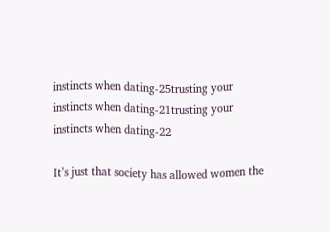instincts when dating-25trusting your instincts when dating-21trusting your instincts when dating-22

It’s just that society has allowed women the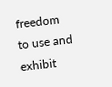freedom to use and exhibit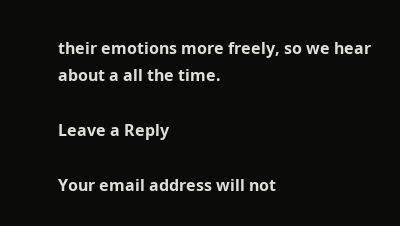their emotions more freely, so we hear about a all the time.

Leave a Reply

Your email address will not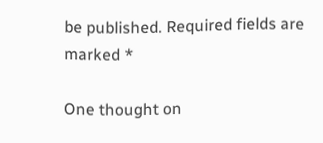be published. Required fields are marked *

One thought on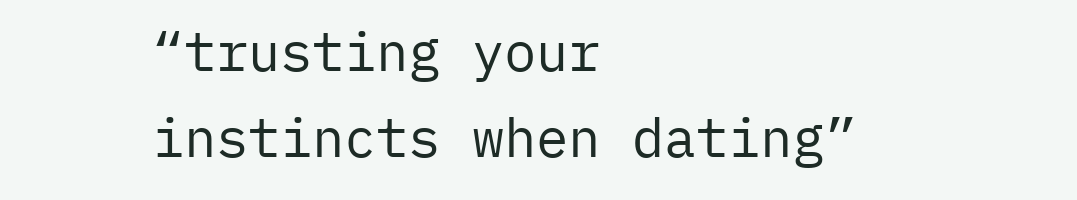“trusting your instincts when dating”